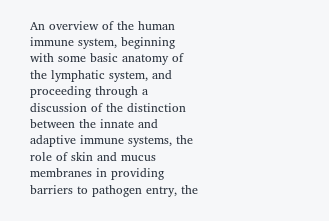An overview of the human immune system, beginning with some basic anatomy of the lymphatic system, and proceeding through a discussion of the distinction between the innate and adaptive immune systems, the role of skin and mucus membranes in providing barriers to pathogen entry, the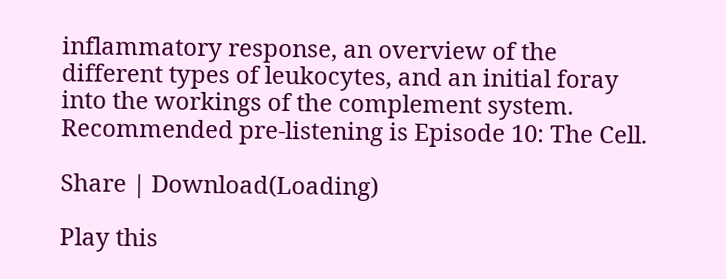inflammatory response, an overview of the different types of leukocytes, and an initial foray into the workings of the complement system. Recommended pre-listening is Episode 10: The Cell.

Share | Download(Loading)

Play this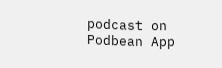podcast on Podbean App